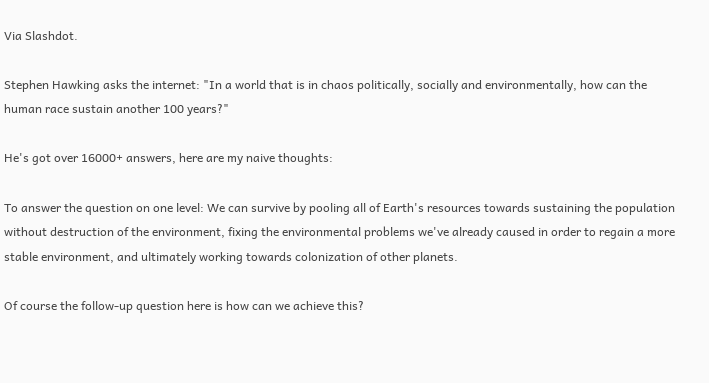Via Slashdot.

Stephen Hawking asks the internet: "In a world that is in chaos politically, socially and environmentally, how can the human race sustain another 100 years?"

He's got over 16000+ answers, here are my naive thoughts:

To answer the question on one level: We can survive by pooling all of Earth's resources towards sustaining the population without destruction of the environment, fixing the environmental problems we've already caused in order to regain a more stable environment, and ultimately working towards colonization of other planets.

Of course the follow-up question here is how can we achieve this?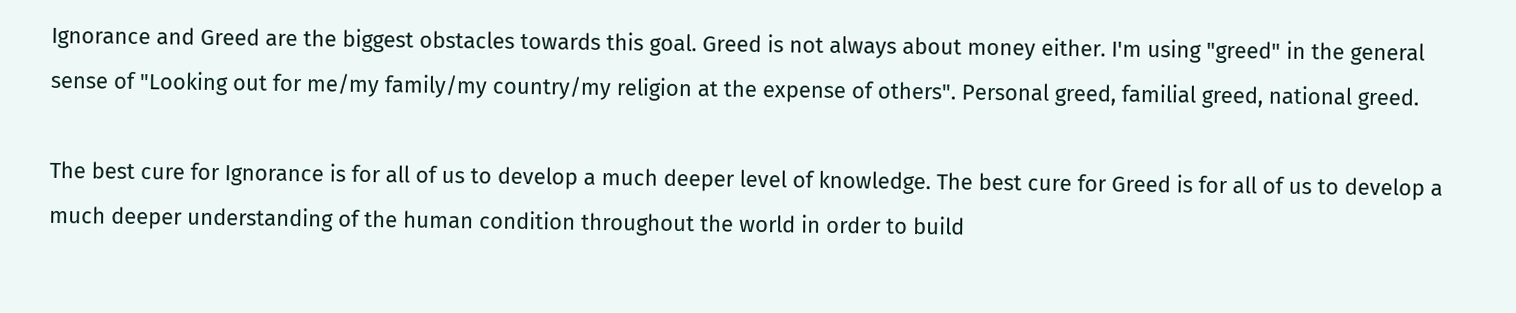Ignorance and Greed are the biggest obstacles towards this goal. Greed is not always about money either. I'm using "greed" in the general sense of "Looking out for me/my family/my country/my religion at the expense of others". Personal greed, familial greed, national greed.

The best cure for Ignorance is for all of us to develop a much deeper level of knowledge. The best cure for Greed is for all of us to develop a much deeper understanding of the human condition throughout the world in order to build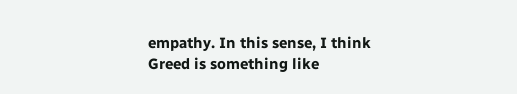empathy. In this sense, I think Greed is something like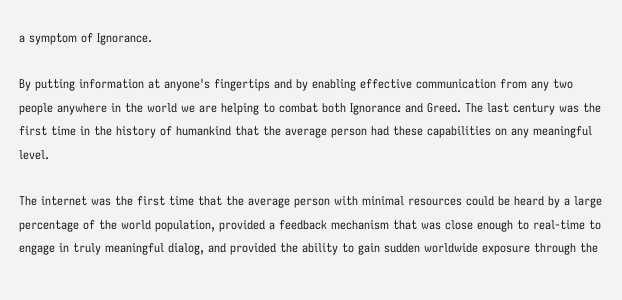a symptom of Ignorance.

By putting information at anyone's fingertips and by enabling effective communication from any two people anywhere in the world we are helping to combat both Ignorance and Greed. The last century was the first time in the history of humankind that the average person had these capabilities on any meaningful level.

The internet was the first time that the average person with minimal resources could be heard by a large percentage of the world population, provided a feedback mechanism that was close enough to real-time to engage in truly meaningful dialog, and provided the ability to gain sudden worldwide exposure through the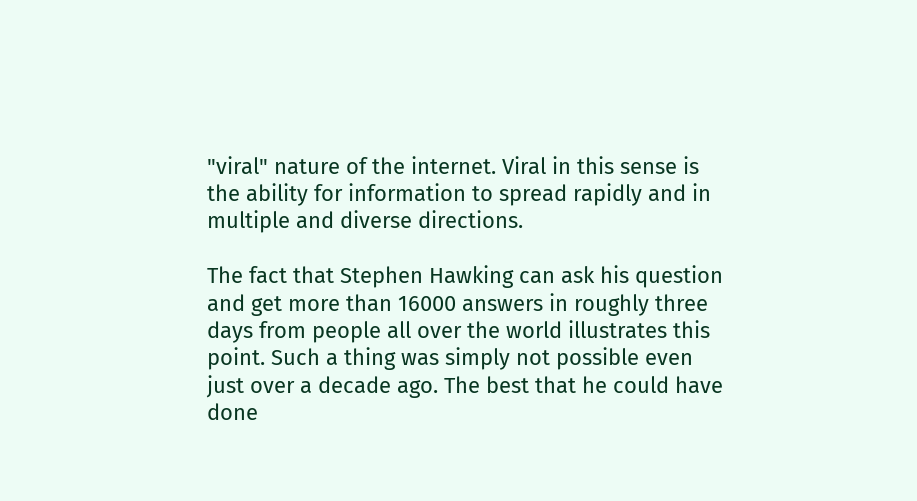"viral" nature of the internet. Viral in this sense is the ability for information to spread rapidly and in multiple and diverse directions.

The fact that Stephen Hawking can ask his question and get more than 16000 answers in roughly three days from people all over the world illustrates this point. Such a thing was simply not possible even just over a decade ago. The best that he could have done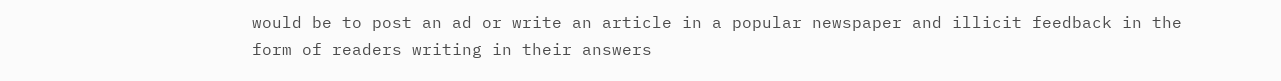would be to post an ad or write an article in a popular newspaper and illicit feedback in the form of readers writing in their answers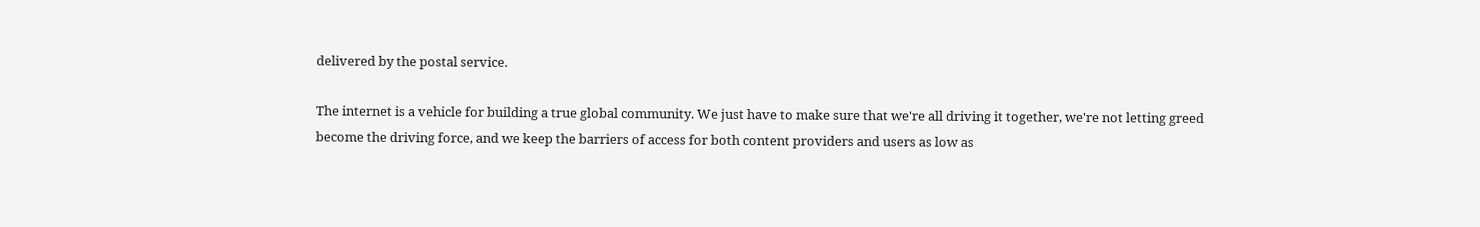delivered by the postal service.

The internet is a vehicle for building a true global community. We just have to make sure that we're all driving it together, we're not letting greed become the driving force, and we keep the barriers of access for both content providers and users as low as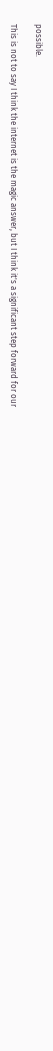possible.

This is not to say I think the internet is the magic answer, but I think it's a significant step forward for our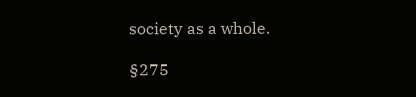society as a whole.

§275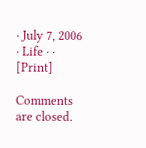· July 7, 2006 · Life · · [Print]

Comments are closed.